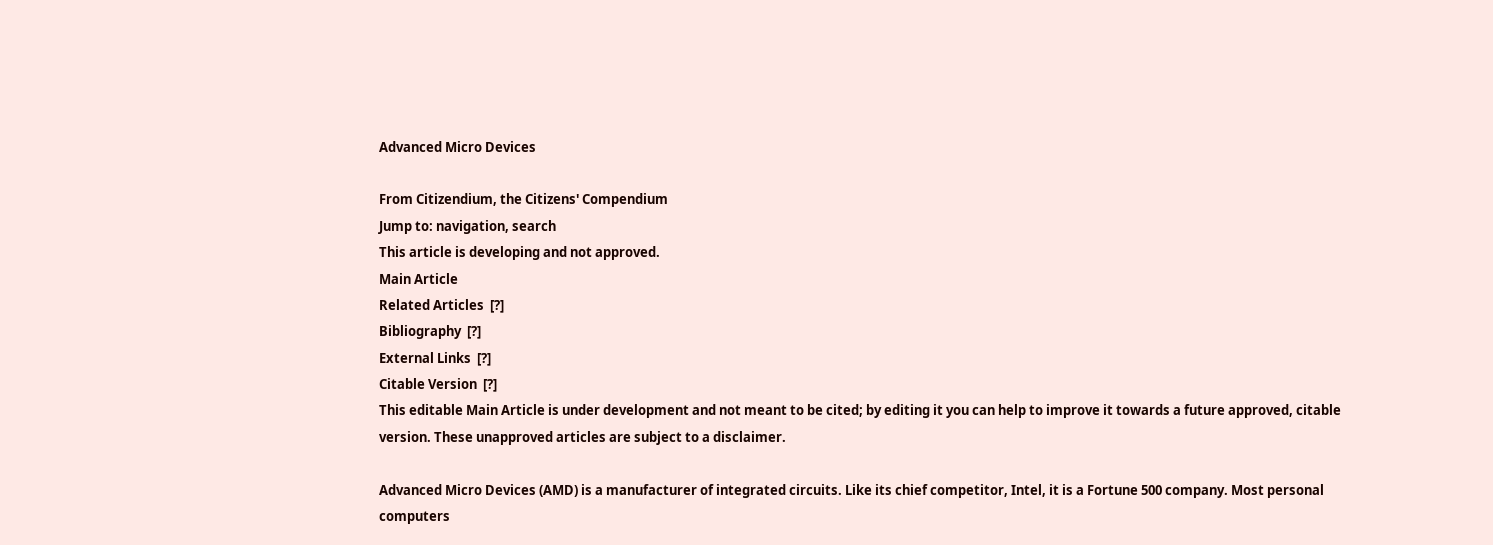Advanced Micro Devices

From Citizendium, the Citizens' Compendium
Jump to: navigation, search
This article is developing and not approved.
Main Article
Related Articles  [?]
Bibliography  [?]
External Links  [?]
Citable Version  [?]
This editable Main Article is under development and not meant to be cited; by editing it you can help to improve it towards a future approved, citable version. These unapproved articles are subject to a disclaimer.

Advanced Micro Devices (AMD) is a manufacturer of integrated circuits. Like its chief competitor, Intel, it is a Fortune 500 company. Most personal computers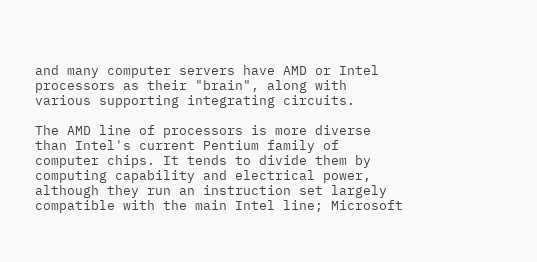and many computer servers have AMD or Intel processors as their "brain", along with various supporting integrating circuits.

The AMD line of processors is more diverse than Intel's current Pentium family of computer chips. It tends to divide them by computing capability and electrical power, although they run an instruction set largely compatible with the main Intel line; Microsoft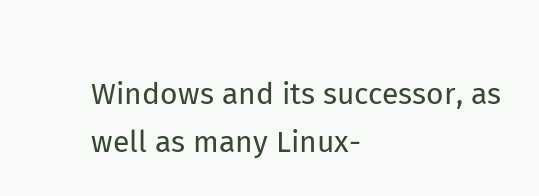Windows and its successor, as well as many Linux-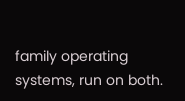family operating systems, run on both.